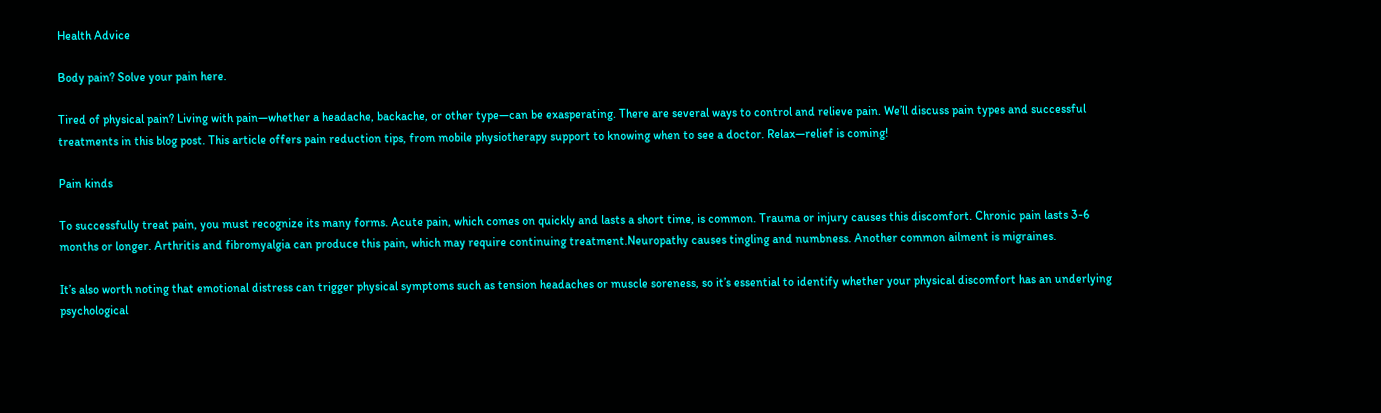Health Advice

Body pain? Solve your pain here.

Tired of physical pain? Living with pain—whether a headache, backache, or other type—can be exasperating. There are several ways to control and relieve pain. We’ll discuss pain types and successful treatments in this blog post. This article offers pain reduction tips, from mobile physiotherapy support to knowing when to see a doctor. Relax—relief is coming!

Pain kinds

To successfully treat pain, you must recognize its many forms. Acute pain, which comes on quickly and lasts a short time, is common. Trauma or injury causes this discomfort. Chronic pain lasts 3-6 months or longer. Arthritis and fibromyalgia can produce this pain, which may require continuing treatment.Neuropathy causes tingling and numbness. Another common ailment is migraines.

It’s also worth noting that emotional distress can trigger physical symptoms such as tension headaches or muscle soreness, so it’s essential to identify whether your physical discomfort has an underlying psychological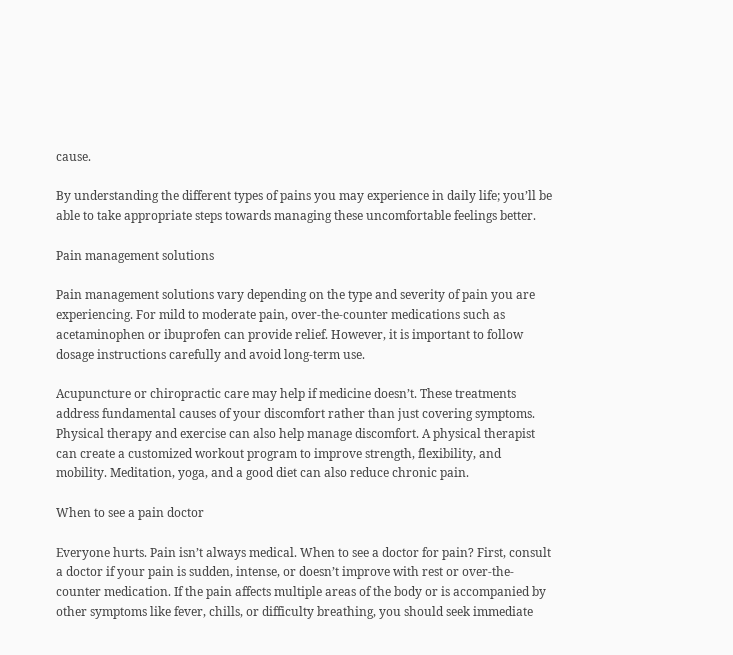cause.

By understanding the different types of pains you may experience in daily life; you’ll be able to take appropriate steps towards managing these uncomfortable feelings better.

Pain management solutions

Pain management solutions vary depending on the type and severity of pain you are experiencing. For mild to moderate pain, over-the-counter medications such as acetaminophen or ibuprofen can provide relief. However, it is important to follow dosage instructions carefully and avoid long-term use.

Acupuncture or chiropractic care may help if medicine doesn’t. These treatments address fundamental causes of your discomfort rather than just covering symptoms. Physical therapy and exercise can also help manage discomfort. A physical therapist can create a customized workout program to improve strength, flexibility, and mobility. Meditation, yoga, and a good diet can also reduce chronic pain.

When to see a pain doctor

Everyone hurts. Pain isn’t always medical. When to see a doctor for pain? First, consult a doctor if your pain is sudden, intense, or doesn’t improve with rest or over-the-counter medication. If the pain affects multiple areas of the body or is accompanied by other symptoms like fever, chills, or difficulty breathing, you should seek immediate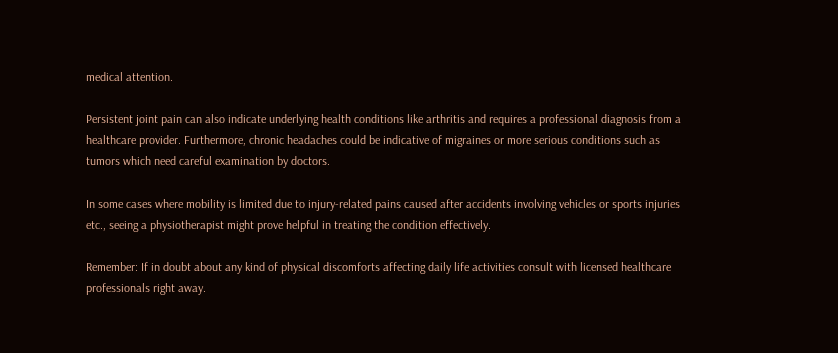medical attention.

Persistent joint pain can also indicate underlying health conditions like arthritis and requires a professional diagnosis from a healthcare provider. Furthermore, chronic headaches could be indicative of migraines or more serious conditions such as tumors which need careful examination by doctors.

In some cases where mobility is limited due to injury-related pains caused after accidents involving vehicles or sports injuries etc., seeing a physiotherapist might prove helpful in treating the condition effectively.

Remember: If in doubt about any kind of physical discomforts affecting daily life activities consult with licensed healthcare professionals right away.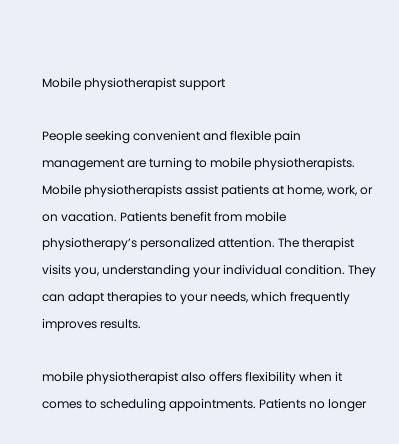Mobile physiotherapist support

People seeking convenient and flexible pain management are turning to mobile physiotherapists. Mobile physiotherapists assist patients at home, work, or on vacation. Patients benefit from mobile physiotherapy’s personalized attention. The therapist visits you, understanding your individual condition. They can adapt therapies to your needs, which frequently improves results.

mobile physiotherapist also offers flexibility when it comes to scheduling appointments. Patients no longer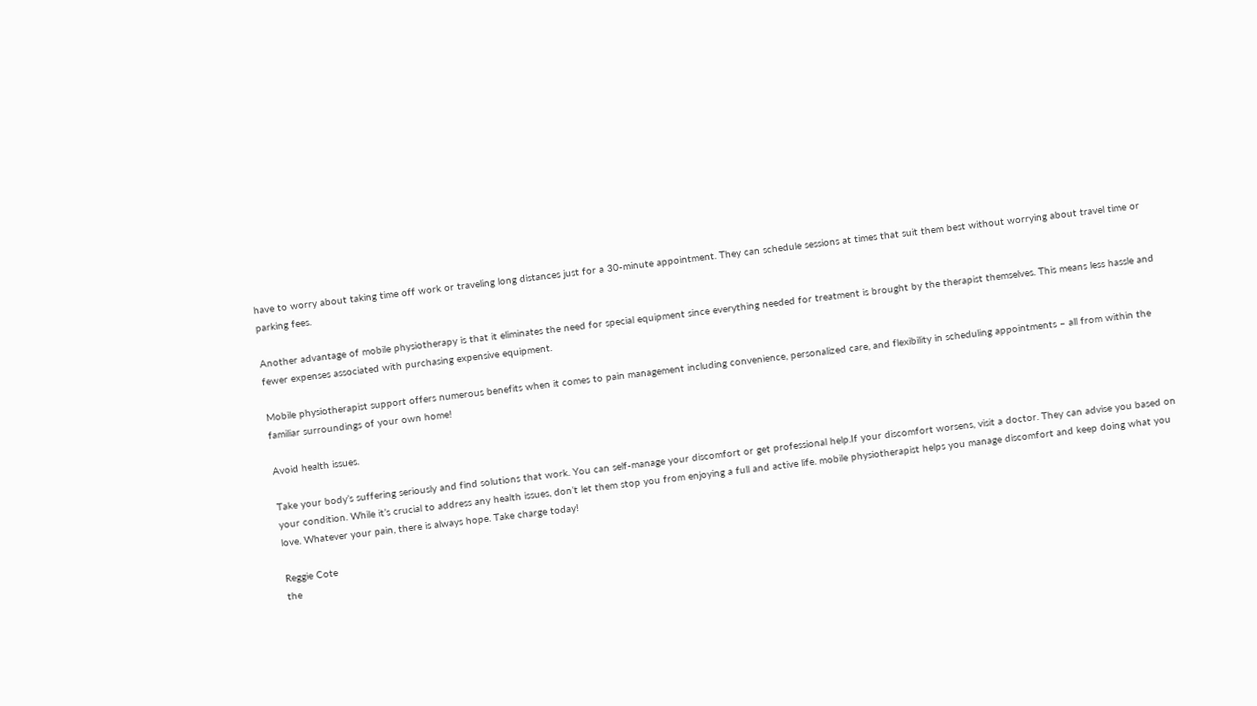have to worry about taking time off work or traveling long distances just for a 30-minute appointment. They can schedule sessions at times that suit them best without worrying about travel time or parking fees.

Another advantage of mobile physiotherapy is that it eliminates the need for special equipment since everything needed for treatment is brought by the therapist themselves. This means less hassle and fewer expenses associated with purchasing expensive equipment.

Mobile physiotherapist support offers numerous benefits when it comes to pain management including convenience, personalized care, and flexibility in scheduling appointments – all from within the familiar surroundings of your own home!

Avoid health issues.

Take your body’s suffering seriously and find solutions that work. You can self-manage your discomfort or get professional help.If your discomfort worsens, visit a doctor. They can advise you based on your condition. While it’s crucial to address any health issues, don’t let them stop you from enjoying a full and active life. mobile physiotherapist helps you manage discomfort and keep doing what you love. Whatever your pain, there is always hope. Take charge today!

Reggie Cote
the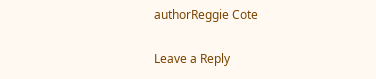authorReggie Cote

Leave a Reply